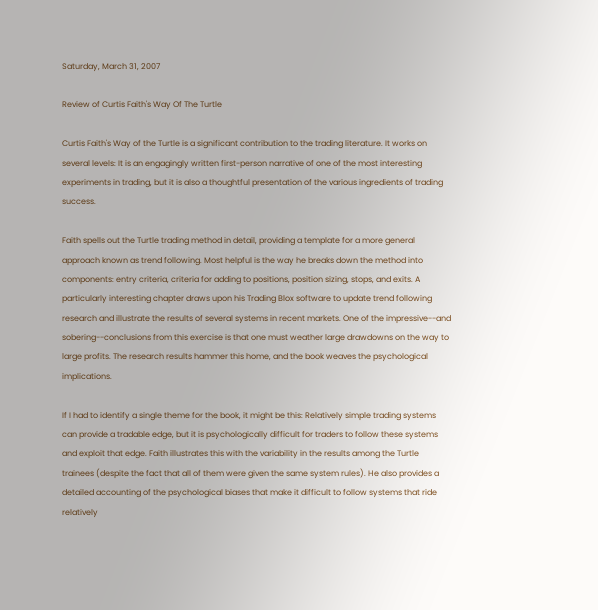Saturday, March 31, 2007

Review of Curtis Faith's Way Of The Turtle

Curtis Faith's Way of the Turtle is a significant contribution to the trading literature. It works on several levels: It is an engagingly written first-person narrative of one of the most interesting experiments in trading, but it is also a thoughtful presentation of the various ingredients of trading success.

Faith spells out the Turtle trading method in detail, providing a template for a more general approach known as trend following. Most helpful is the way he breaks down the method into components: entry criteria, criteria for adding to positions, position sizing, stops, and exits. A particularly interesting chapter draws upon his Trading Blox software to update trend following research and illustrate the results of several systems in recent markets. One of the impressive--and sobering--conclusions from this exercise is that one must weather large drawdowns on the way to large profits. The research results hammer this home, and the book weaves the psychological implications.

If I had to identify a single theme for the book, it might be this: Relatively simple trading systems can provide a tradable edge, but it is psychologically difficult for traders to follow these systems and exploit that edge. Faith illustrates this with the variability in the results among the Turtle trainees (despite the fact that all of them were given the same system rules). He also provides a detailed accounting of the psychological biases that make it difficult to follow systems that ride relatively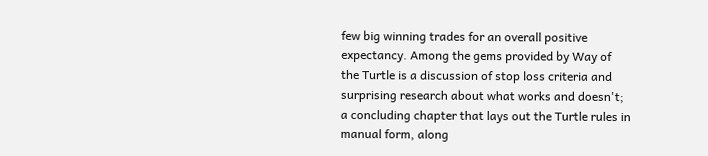few big winning trades for an overall positive expectancy. Among the gems provided by Way of the Turtle is a discussion of stop loss criteria and surprising research about what works and doesn't; a concluding chapter that lays out the Turtle rules in manual form, along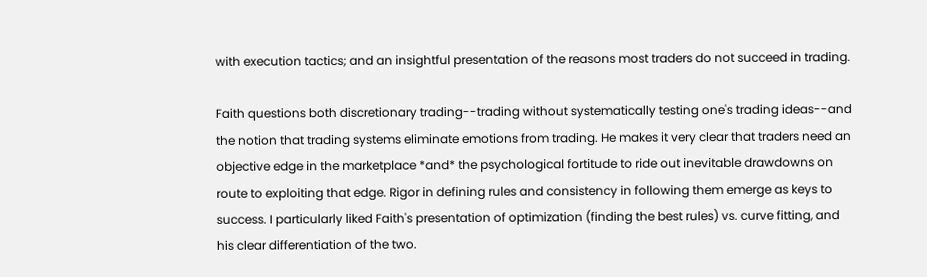with execution tactics; and an insightful presentation of the reasons most traders do not succeed in trading.

Faith questions both discretionary trading--trading without systematically testing one's trading ideas--and the notion that trading systems eliminate emotions from trading. He makes it very clear that traders need an objective edge in the marketplace *and* the psychological fortitude to ride out inevitable drawdowns on route to exploiting that edge. Rigor in defining rules and consistency in following them emerge as keys to success. I particularly liked Faith's presentation of optimization (finding the best rules) vs. curve fitting, and his clear differentiation of the two.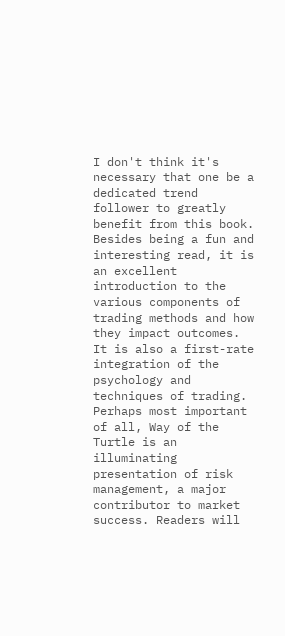I don't think it's necessary that one be a dedicated trend follower to greatly benefit from this book. Besides being a fun and interesting read, it is an excellent introduction to the various components of trading methods and how they impact outcomes. It is also a first-rate integration of the psychology and techniques of trading. Perhaps most important of all, Way of the Turtle is an illuminating presentation of risk management, a major contributor to market success. Readers will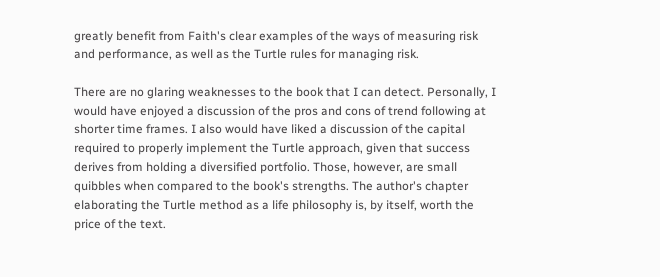greatly benefit from Faith's clear examples of the ways of measuring risk and performance, as well as the Turtle rules for managing risk.

There are no glaring weaknesses to the book that I can detect. Personally, I would have enjoyed a discussion of the pros and cons of trend following at shorter time frames. I also would have liked a discussion of the capital required to properly implement the Turtle approach, given that success derives from holding a diversified portfolio. Those, however, are small quibbles when compared to the book's strengths. The author's chapter elaborating the Turtle method as a life philosophy is, by itself, worth the price of the text.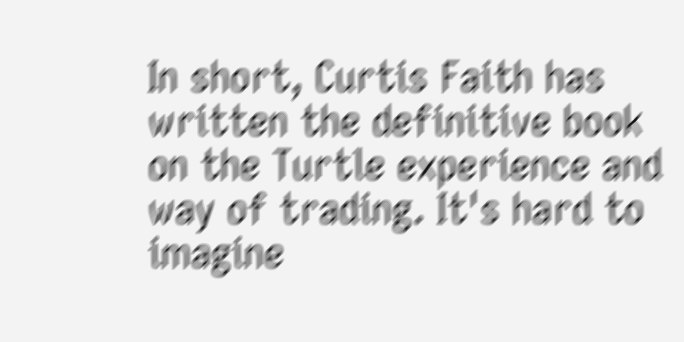In short, Curtis Faith has written the definitive book on the Turtle experience and way of trading. It's hard to imagine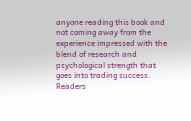anyone reading this book and not coming away from the experience impressed with the blend of research and psychological strength that goes into trading success. Readers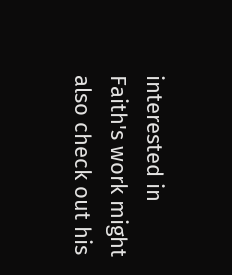interested in Faith's work might also check out his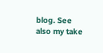blog. See also my take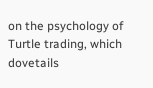on the psychology of Turtle trading, which dovetails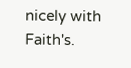nicely with Faith's.